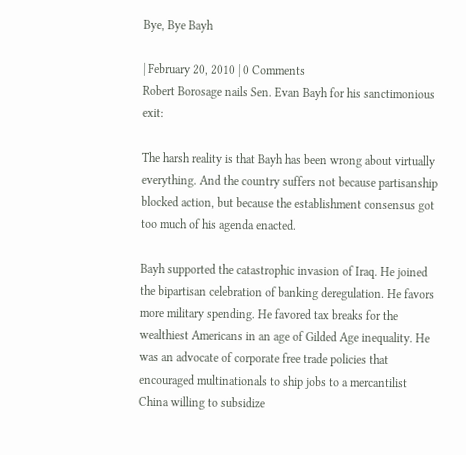Bye, Bye Bayh

| February 20, 2010 | 0 Comments
Robert Borosage nails Sen. Evan Bayh for his sanctimonious exit:

The harsh reality is that Bayh has been wrong about virtually everything. And the country suffers not because partisanship blocked action, but because the establishment consensus got too much of his agenda enacted.

Bayh supported the catastrophic invasion of Iraq. He joined the bipartisan celebration of banking deregulation. He favors more military spending. He favored tax breaks for the wealthiest Americans in an age of Gilded Age inequality. He was an advocate of corporate free trade policies that encouraged multinationals to ship jobs to a mercantilist China willing to subsidize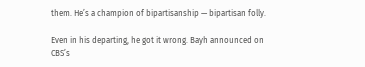them. He’s a champion of bipartisanship — bipartisan folly.

Even in his departing, he got it wrong. Bayh announced on CBS’s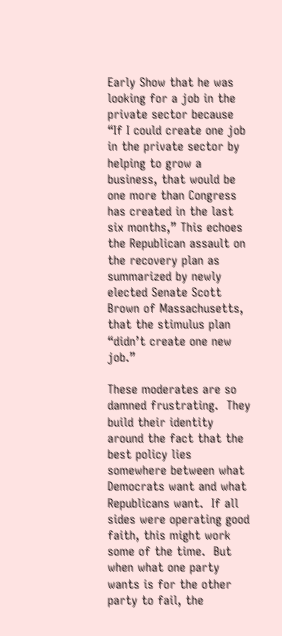Early Show that he was looking for a job in the private sector because “If I could create one job in the private sector by helping to grow a business, that would be one more than Congress has created in the last six months,” This echoes the Republican assault on the recovery plan as summarized by newly elected Senate Scott Brown of Massachusetts, that the stimulus plan “didn’t create one new job.”

These moderates are so damned frustrating.  They build their identity around the fact that the best policy lies somewhere between what Democrats want and what Republicans want.  If all sides were operating good faith, this might work some of the time.  But when what one party wants is for the other party to fail, the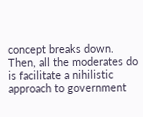concept breaks down.  Then, all the moderates do is facilitate a nihilistic approach to government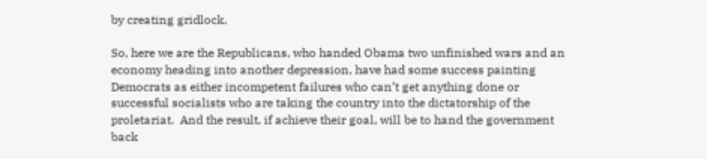by creating gridlock.

So, here we are the Republicans, who handed Obama two unfinished wars and an economy heading into another depression, have had some success painting Democrats as either incompetent failures who can’t get anything done or successful socialists who are taking the country into the dictatorship of the proletariat.  And the result, if achieve their goal, will be to hand the government back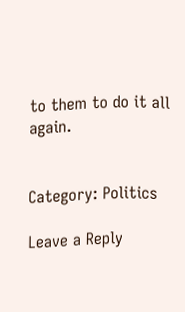to them to do it all again.


Category: Politics

Leave a Reply